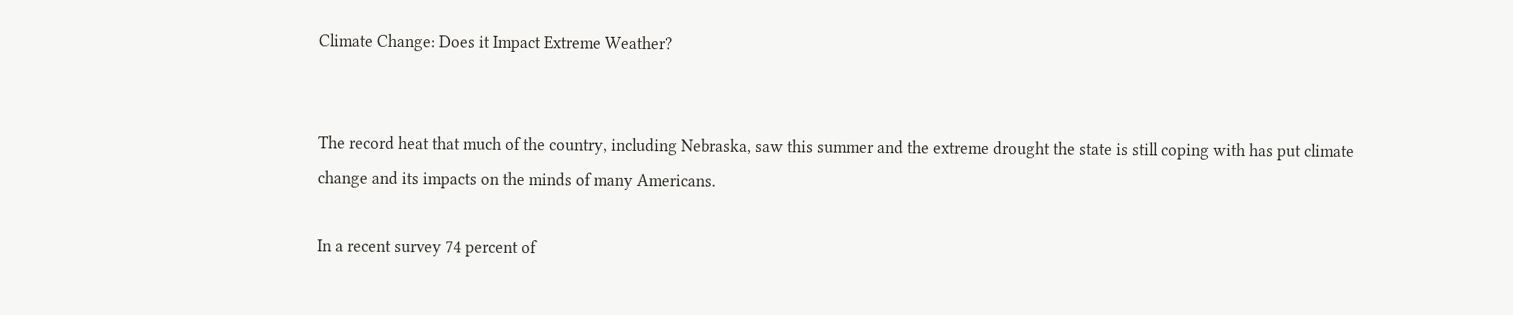Climate Change: Does it Impact Extreme Weather?


The record heat that much of the country, including Nebraska, saw this summer and the extreme drought the state is still coping with has put climate change and its impacts on the minds of many Americans.

In a recent survey 74 percent of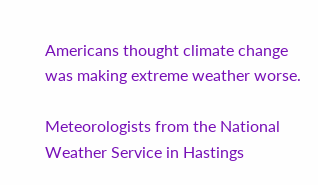Americans thought climate change was making extreme weather worse.

Meteorologists from the National Weather Service in Hastings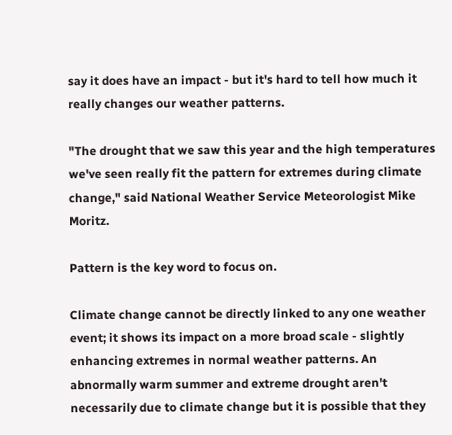say it does have an impact - but it's hard to tell how much it really changes our weather patterns.

"The drought that we saw this year and the high temperatures we've seen really fit the pattern for extremes during climate change," said National Weather Service Meteorologist Mike Moritz.

Pattern is the key word to focus on.

Climate change cannot be directly linked to any one weather event; it shows its impact on a more broad scale - slightly enhancing extremes in normal weather patterns. An abnormally warm summer and extreme drought aren't necessarily due to climate change but it is possible that they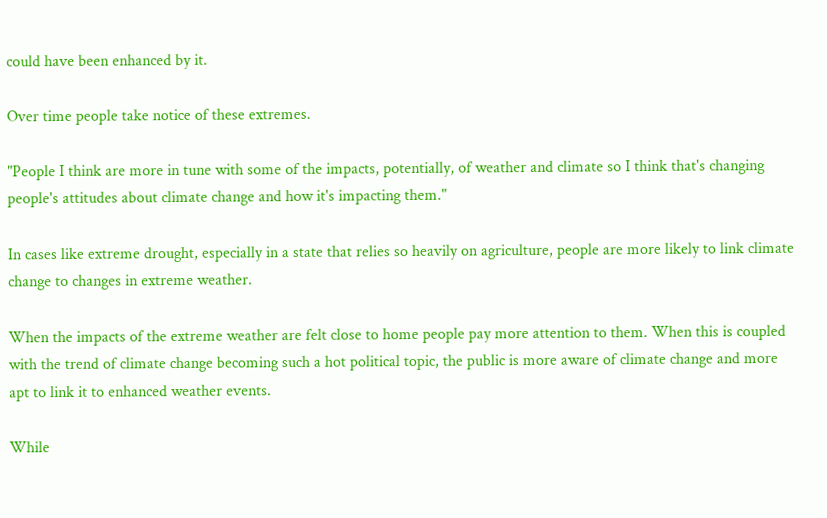could have been enhanced by it.

Over time people take notice of these extremes.

"People I think are more in tune with some of the impacts, potentially, of weather and climate so I think that's changing people's attitudes about climate change and how it's impacting them."

In cases like extreme drought, especially in a state that relies so heavily on agriculture, people are more likely to link climate change to changes in extreme weather.

When the impacts of the extreme weather are felt close to home people pay more attention to them. When this is coupled with the trend of climate change becoming such a hot political topic, the public is more aware of climate change and more apt to link it to enhanced weather events.

While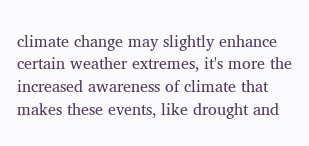climate change may slightly enhance certain weather extremes, it's more the increased awareness of climate that makes these events, like drought and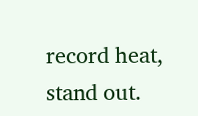record heat, stand out.